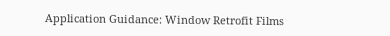Application Guidance: Window Retrofit Films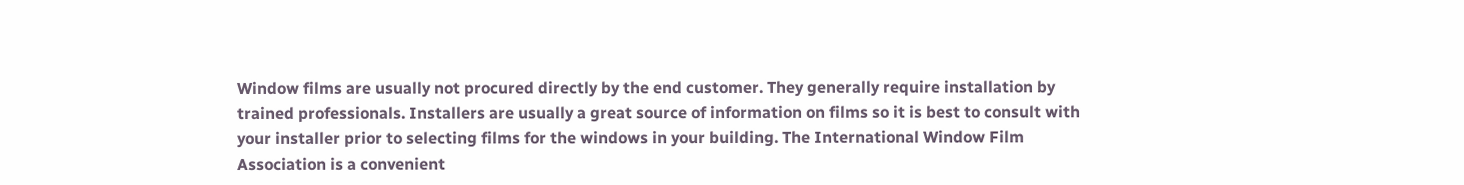Window films are usually not procured directly by the end customer. They generally require installation by trained professionals. Installers are usually a great source of information on films so it is best to consult with your installer prior to selecting films for the windows in your building. The International Window Film Association is a convenient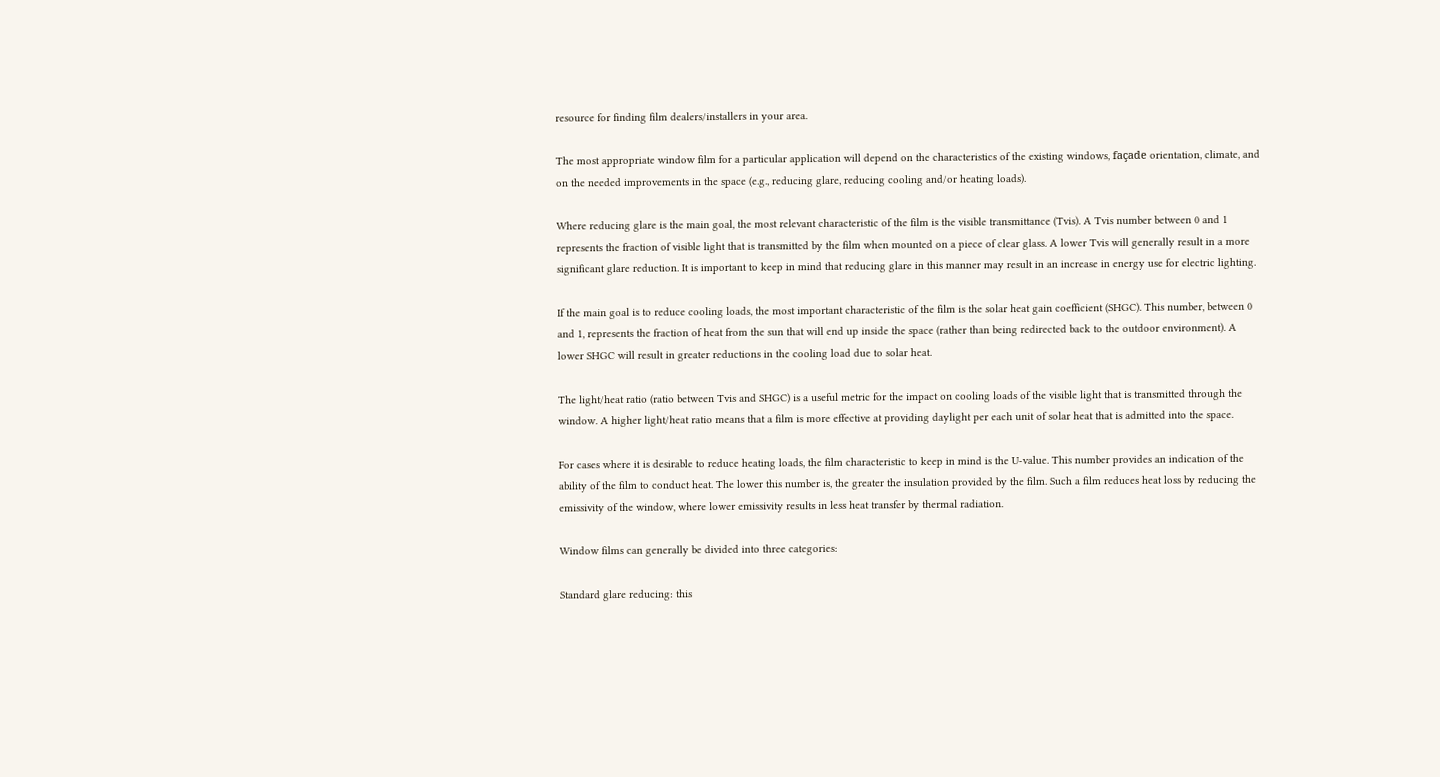resource for finding film dealers/installers in your area.

The most appropriate window film for a particular application will depend on the characteristics of the existing windows, façade orientation, climate, and on the needed improvements in the space (e.g., reducing glare, reducing cooling and/or heating loads).

Where reducing glare is the main goal, the most relevant characteristic of the film is the visible transmittance (Tvis). A Tvis number between 0 and 1 represents the fraction of visible light that is transmitted by the film when mounted on a piece of clear glass. A lower Tvis will generally result in a more significant glare reduction. It is important to keep in mind that reducing glare in this manner may result in an increase in energy use for electric lighting.

If the main goal is to reduce cooling loads, the most important characteristic of the film is the solar heat gain coefficient (SHGC). This number, between 0 and 1, represents the fraction of heat from the sun that will end up inside the space (rather than being redirected back to the outdoor environment). A lower SHGC will result in greater reductions in the cooling load due to solar heat.

The light/heat ratio (ratio between Tvis and SHGC) is a useful metric for the impact on cooling loads of the visible light that is transmitted through the window. A higher light/heat ratio means that a film is more effective at providing daylight per each unit of solar heat that is admitted into the space.

For cases where it is desirable to reduce heating loads, the film characteristic to keep in mind is the U-value. This number provides an indication of the ability of the film to conduct heat. The lower this number is, the greater the insulation provided by the film. Such a film reduces heat loss by reducing the emissivity of the window, where lower emissivity results in less heat transfer by thermal radiation.

Window films can generally be divided into three categories:

Standard glare reducing: this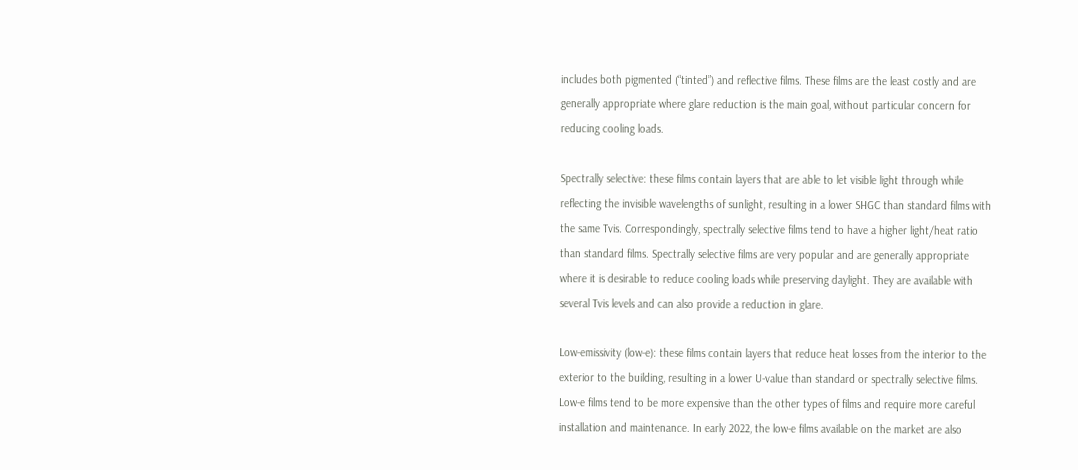includes both pigmented (“tinted”) and reflective films. These films are the least costly and are generally appropriate where glare reduction is the main goal, without particular concern for reducing cooling loads.

Spectrally selective: these films contain layers that are able to let visible light through while reflecting the invisible wavelengths of sunlight, resulting in a lower SHGC than standard films with the same Tvis. Correspondingly, spectrally selective films tend to have a higher light/heat ratio than standard films. Spectrally selective films are very popular and are generally appropriate where it is desirable to reduce cooling loads while preserving daylight. They are available with several Tvis levels and can also provide a reduction in glare.

Low-emissivity (low-e): these films contain layers that reduce heat losses from the interior to the exterior to the building, resulting in a lower U-value than standard or spectrally selective films. Low-e films tend to be more expensive than the other types of films and require more careful installation and maintenance. In early 2022, the low-e films available on the market are also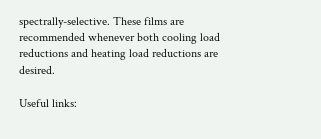spectrally-selective. These films are recommended whenever both cooling load reductions and heating load reductions are desired.

Useful links: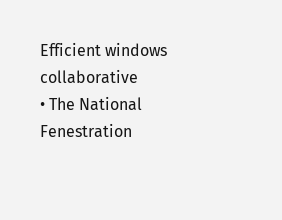Efficient windows collaborative
• The National Fenestration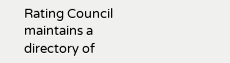Rating Council maintains a directory of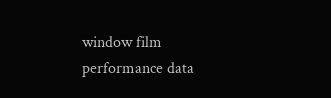window film performance data